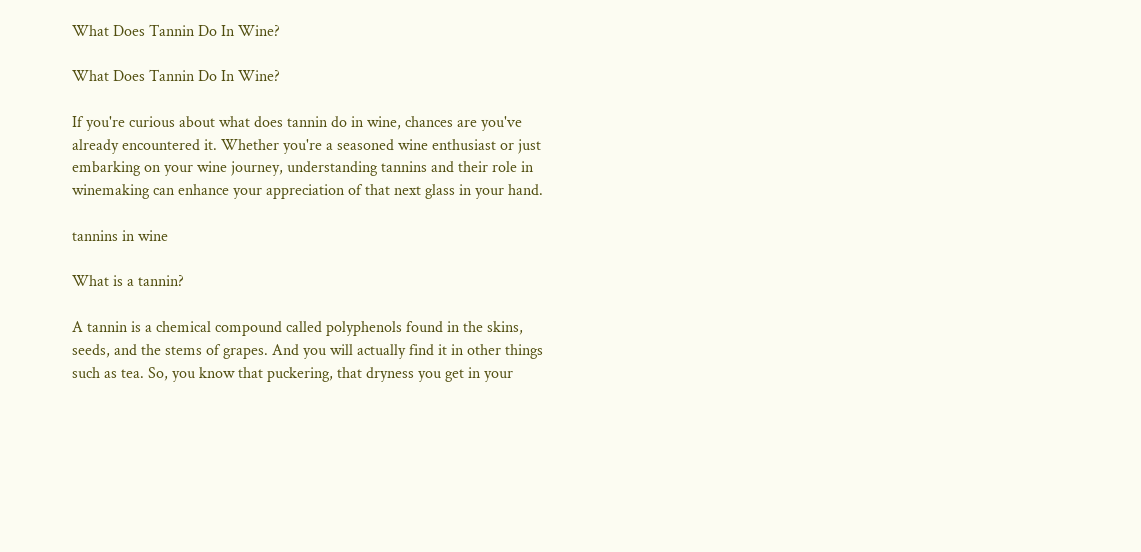What Does Tannin Do In Wine?

What Does Tannin Do In Wine?

If you're curious about what does tannin do in wine, chances are you've already encountered it. Whether you're a seasoned wine enthusiast or just embarking on your wine journey, understanding tannins and their role in winemaking can enhance your appreciation of that next glass in your hand.

tannins in wine

What is a tannin?

A tannin is a chemical compound called polyphenols found in the skins, seeds, and the stems of grapes. And you will actually find it in other things such as tea. So, you know that puckering, that dryness you get in your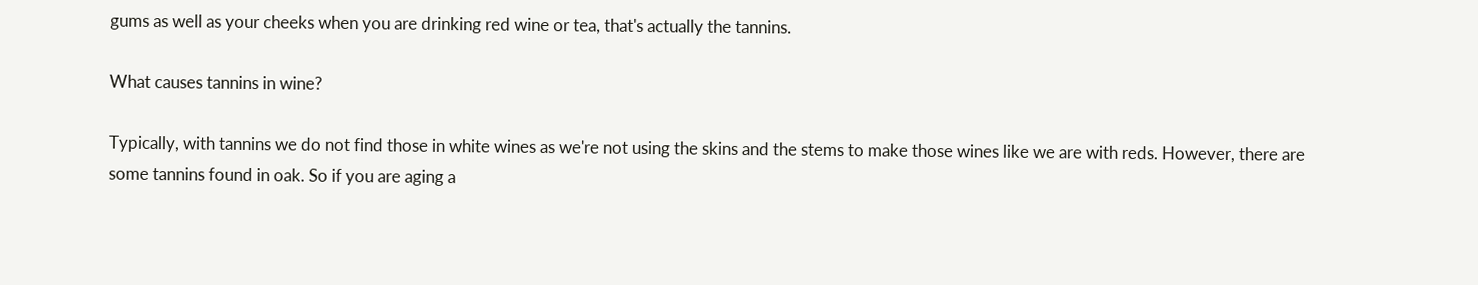gums as well as your cheeks when you are drinking red wine or tea, that's actually the tannins.

What causes tannins in wine?

Typically, with tannins we do not find those in white wines as we're not using the skins and the stems to make those wines like we are with reds. However, there are some tannins found in oak. So if you are aging a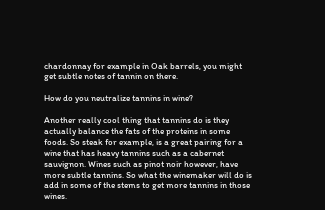chardonnay for example in Oak barrels, you might get subtle notes of tannin on there.

How do you neutralize tannins in wine?

Another really cool thing that tannins do is they actually balance the fats of the proteins in some foods. So steak for example, is a great pairing for a wine that has heavy tannins such as a cabernet sauvignon. Wines such as pinot noir however, have more subtle tannins. So what the winemaker will do is add in some of the stems to get more tannins in those wines.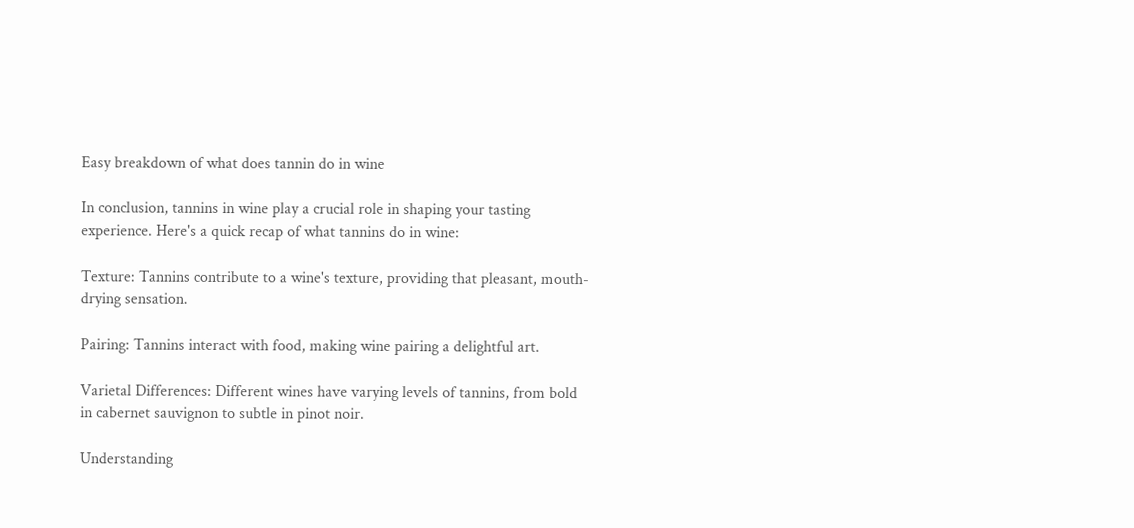Easy breakdown of what does tannin do in wine

In conclusion, tannins in wine play a crucial role in shaping your tasting experience. Here's a quick recap of what tannins do in wine:

Texture: Tannins contribute to a wine's texture, providing that pleasant, mouth-drying sensation.

Pairing: Tannins interact with food, making wine pairing a delightful art.

Varietal Differences: Different wines have varying levels of tannins, from bold in cabernet sauvignon to subtle in pinot noir.

Understanding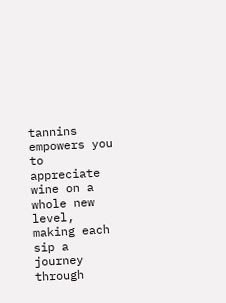tannins empowers you to appreciate wine on a whole new level, making each sip a journey through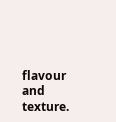flavour and texture.